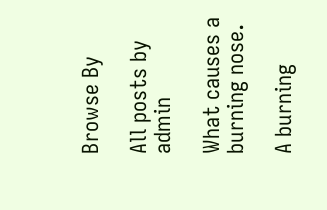Browse By

All posts by admin

What causes a burning nose.

A burning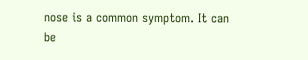nose is a common symptom. It can be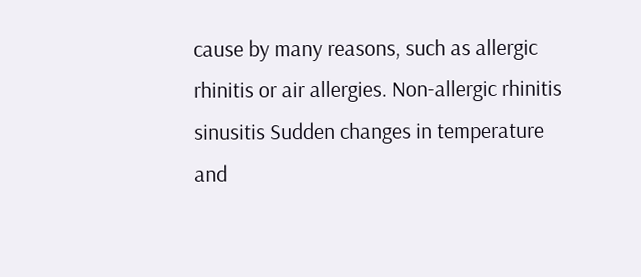cause by many reasons, such as allergic rhinitis or air allergies. Non-allergic rhinitis sinusitis Sudden changes in temperature and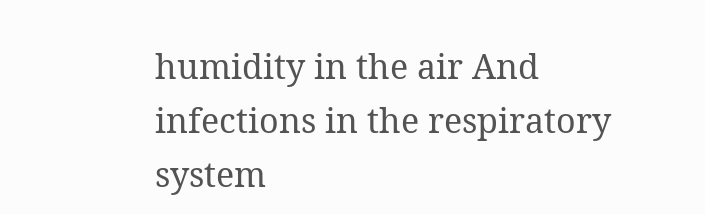humidity in the air And infections in the respiratory system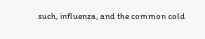such, influenza, and the common cold